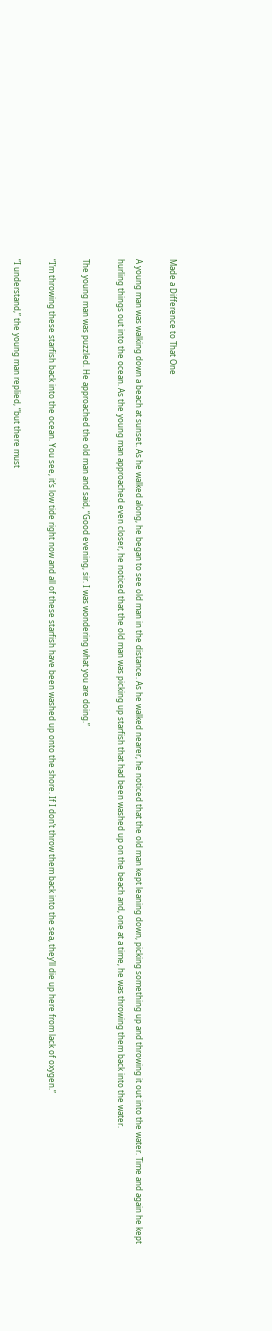Made a Difference to That One

A young man was walking down a beach at sunset. As he walked along, he began to see old man in the distance. As he walked nearer, he noticed that the old man kept leaning down, picking something up and throwing it out into the water. Time and again he kept hurling things out into the ocean. As the young man approached even closer, he noticed that the old man was picking up starfish that had been washed up on the beach and, one at a time, he was throwing them back into the water.

The young man was puzzled. He approached the old man and said, “Good evening, sir. I was wondering what you are doing.”

“I’m throwing these starfish back into the ocean. You see, it’s low tide right now and all of these starfish have been washed up onto the shore. If I don’t throw them back into the sea, they’ll die up here from lack of oxygen.”

“I understand,” the young man replied, “but there must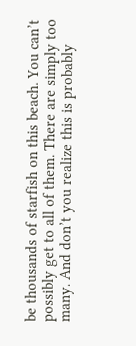be thousands of starfish on this beach. You can’t possibly get to all of them. There are simply too many. And don’t you realize this is probably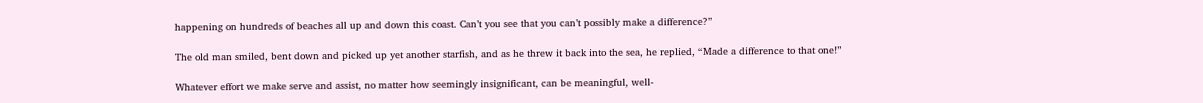happening on hundreds of beaches all up and down this coast. Can’t you see that you can’t possibly make a difference?”

The old man smiled, bent down and picked up yet another starfish, and as he threw it back into the sea, he replied, “Made a difference to that one!”

Whatever effort we make serve and assist, no matter how seemingly insignificant, can be meaningful, well-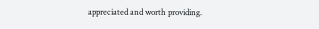appreciated and worth providing.